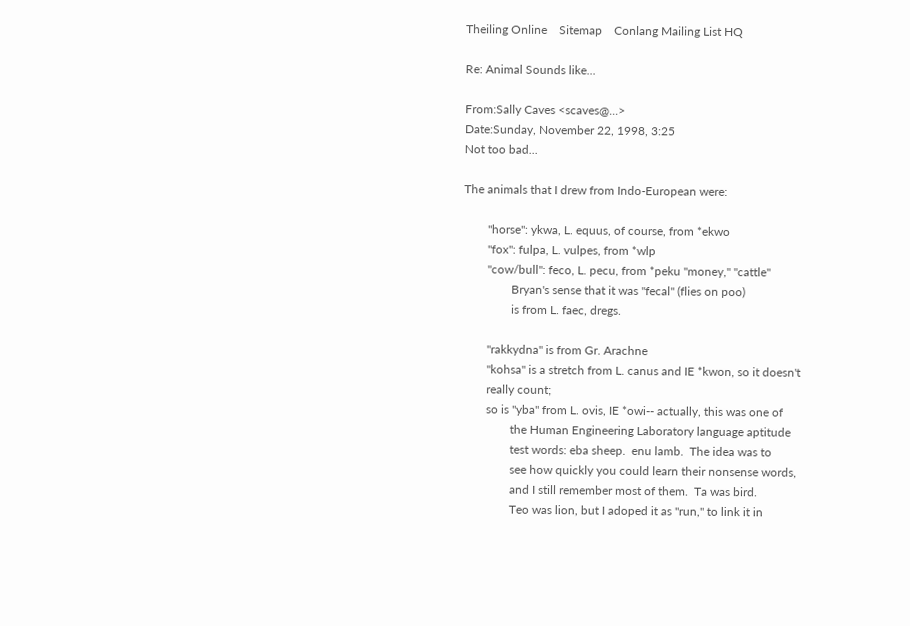Theiling Online    Sitemap    Conlang Mailing List HQ

Re: Animal Sounds like...

From:Sally Caves <scaves@...>
Date:Sunday, November 22, 1998, 3:25
Not too bad...

The animals that I drew from Indo-European were:

        "horse": ykwa, L. equus, of course, from *ekwo
        "fox": fulpa, L. vulpes, from *wlp
        "cow/bull": feco, L. pecu, from *peku "money," "cattle"
                Bryan's sense that it was "fecal" (flies on poo)
                is from L. faec, dregs.

        "rakkydna" is from Gr. Arachne
        "kohsa" is a stretch from L. canus and IE *kwon, so it doesn't
        really count;
        so is "yba" from L. ovis, IE *owi-- actually, this was one of
                the Human Engineering Laboratory language aptitude
                test words: eba sheep.  enu lamb.  The idea was to
                see how quickly you could learn their nonsense words,
                and I still remember most of them.  Ta was bird.
                Teo was lion, but I adoped it as "run," to link it in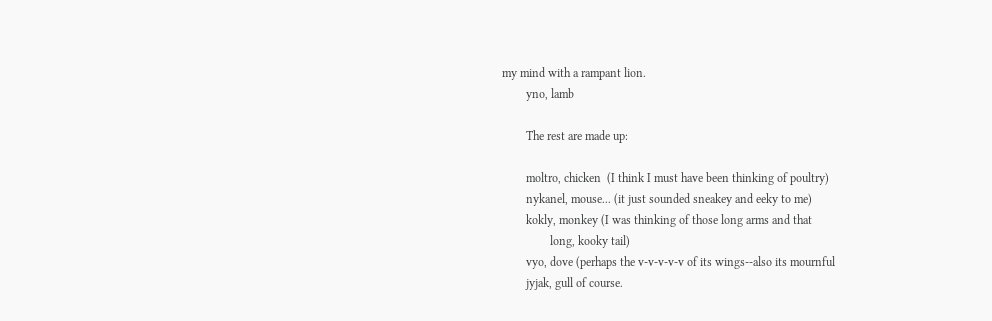my mind with a rampant lion.
        yno, lamb

        The rest are made up:

        moltro, chicken  (I think I must have been thinking of poultry)
        nykanel, mouse... (it just sounded sneakey and eeky to me)
        kokly, monkey (I was thinking of those long arms and that
                long, kooky tail)
        vyo, dove (perhaps the v-v-v-v-v of its wings--also its mournful
        jyjak, gull of course.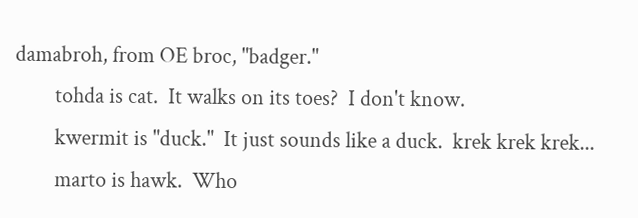damabroh, from OE broc, "badger."
        tohda is cat.  It walks on its toes?  I don't know.
        kwermit is "duck."  It just sounds like a duck.  krek krek krek...
        marto is hawk.  Who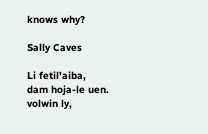knows why?

Sally Caves

Li fetil'aiba, dam hoja-le uen.
volwin ly,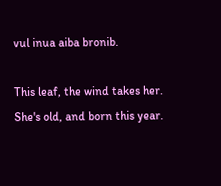vul inua aiba bronib.

This leaf, the wind takes her.
She's old, and born this year.